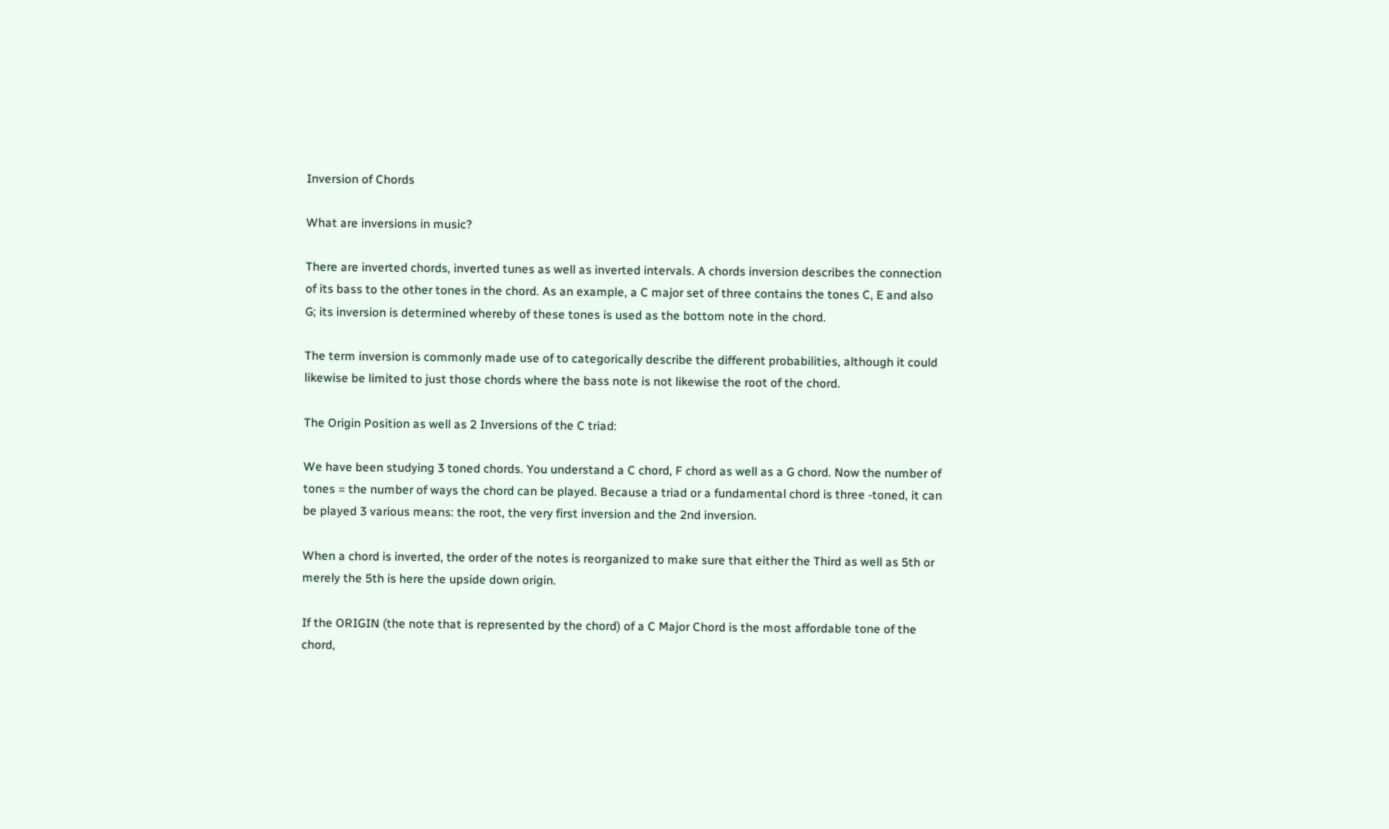Inversion of Chords

What are inversions in music?

There are inverted chords, inverted tunes as well as inverted intervals. A chords inversion describes the connection of its bass to the other tones in the chord. As an example, a C major set of three contains the tones C, E and also G; its inversion is determined whereby of these tones is used as the bottom note in the chord.

The term inversion is commonly made use of to categorically describe the different probabilities, although it could likewise be limited to just those chords where the bass note is not likewise the root of the chord.

The Origin Position as well as 2 Inversions of the C triad:

We have been studying 3 toned chords. You understand a C chord, F chord as well as a G chord. Now the number of tones = the number of ways the chord can be played. Because a triad or a fundamental chord is three -toned, it can be played 3 various means: the root, the very first inversion and the 2nd inversion.

When a chord is inverted, the order of the notes is reorganized to make sure that either the Third as well as 5th or merely the 5th is here the upside down origin.

If the ORIGIN (the note that is represented by the chord) of a C Major Chord is the most affordable tone of the chord,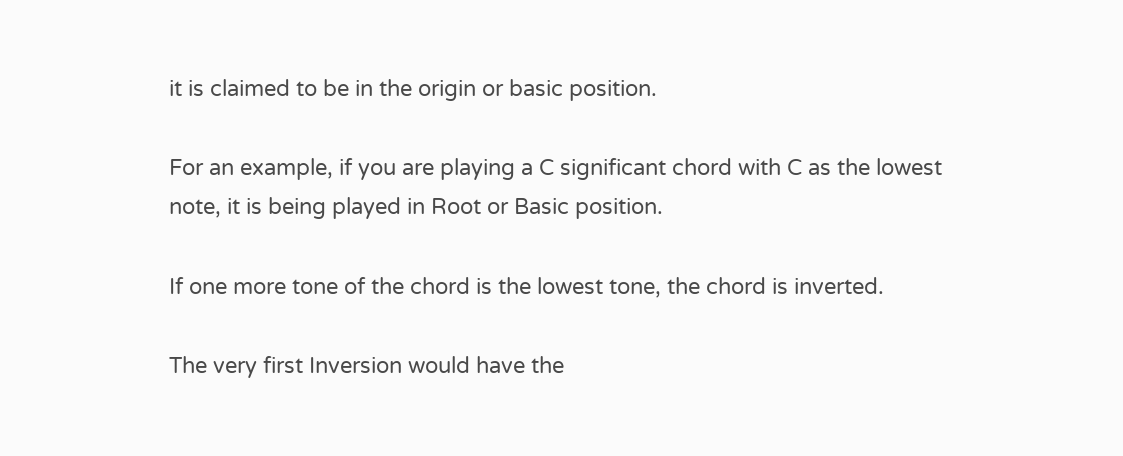it is claimed to be in the origin or basic position.

For an example, if you are playing a C significant chord with C as the lowest note, it is being played in Root or Basic position.

If one more tone of the chord is the lowest tone, the chord is inverted.

The very first Inversion would have the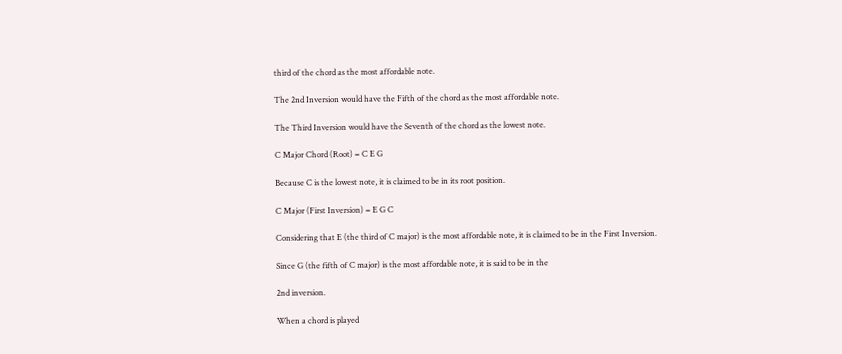third of the chord as the most affordable note.

The 2nd Inversion would have the Fifth of the chord as the most affordable note.

The Third Inversion would have the Seventh of the chord as the lowest note.

C Major Chord (Root) = C E G

Because C is the lowest note, it is claimed to be in its root position.

C Major (First Inversion) = E G C

Considering that E (the third of C major) is the most affordable note, it is claimed to be in the First Inversion.

Since G (the fifth of C major) is the most affordable note, it is said to be in the

2nd inversion.

When a chord is played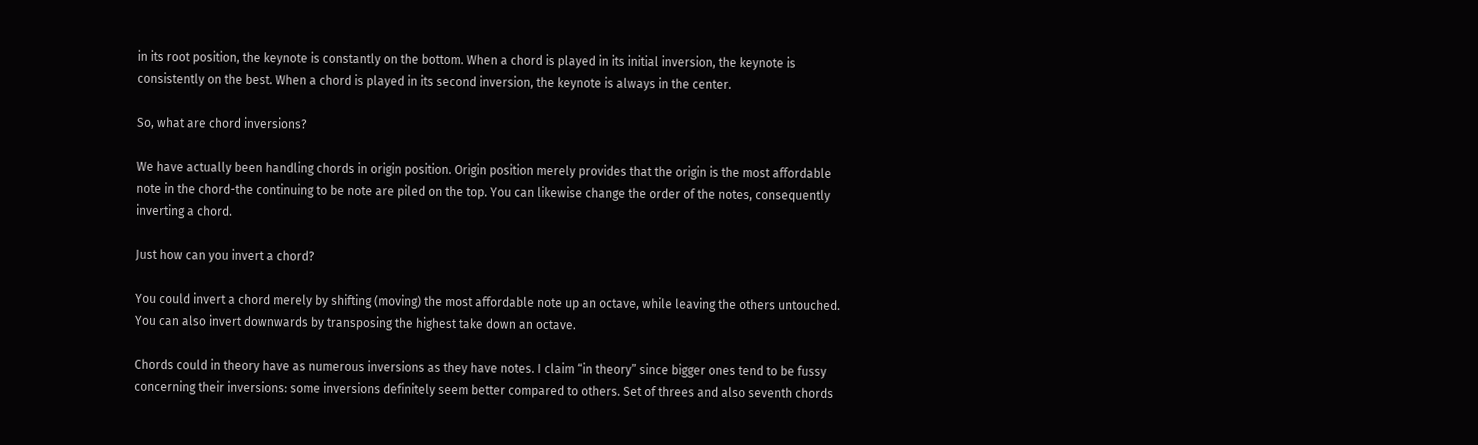in its root position, the keynote is constantly on the bottom. When a chord is played in its initial inversion, the keynote is consistently on the best. When a chord is played in its second inversion, the keynote is always in the center.

So, what are chord inversions?

We have actually been handling chords in origin position. Origin position merely provides that the origin is the most affordable note in the chord-the continuing to be note are piled on the top. You can likewise change the order of the notes, consequently inverting a chord.

Just how can you invert a chord?

You could invert a chord merely by shifting (moving) the most affordable note up an octave, while leaving the others untouched. You can also invert downwards by transposing the highest take down an octave.

Chords could in theory have as numerous inversions as they have notes. I claim “in theory” since bigger ones tend to be fussy concerning their inversions: some inversions definitely seem better compared to others. Set of threes and also seventh chords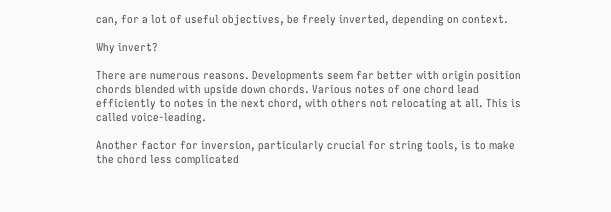can, for a lot of useful objectives, be freely inverted, depending on context.

Why invert?

There are numerous reasons. Developments seem far better with origin position chords blended with upside down chords. Various notes of one chord lead efficiently to notes in the next chord, with others not relocating at all. This is called voice-leading.

Another factor for inversion, particularly crucial for string tools, is to make the chord less complicated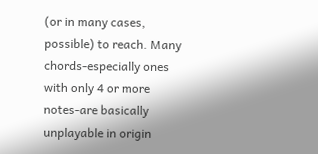(or in many cases, possible) to reach. Many chords-especially ones with only 4 or more notes-are basically unplayable in origin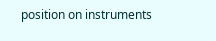position on instruments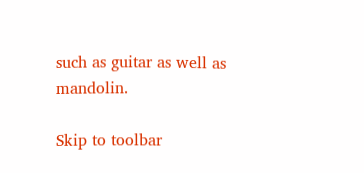such as guitar as well as mandolin.

Skip to toolbar